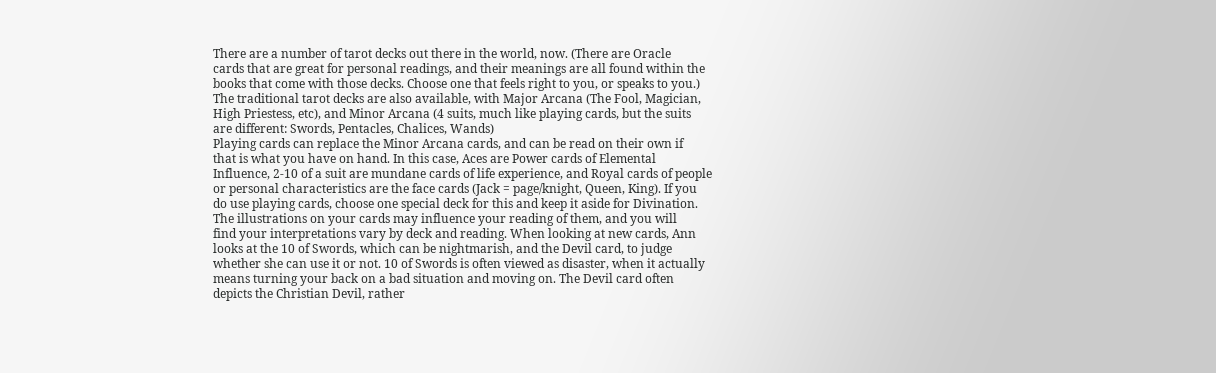There are a number of tarot decks out there in the world, now. (There are Oracle
cards that are great for personal readings, and their meanings are all found within the
books that come with those decks. Choose one that feels right to you, or speaks to you.)
The traditional tarot decks are also available, with Major Arcana (The Fool, Magician,
High Priestess, etc), and Minor Arcana (4 suits, much like playing cards, but the suits
are different: Swords, Pentacles, Chalices, Wands)
Playing cards can replace the Minor Arcana cards, and can be read on their own if
that is what you have on hand. In this case, Aces are Power cards of Elemental
Influence, 2-10 of a suit are mundane cards of life experience, and Royal cards of people
or personal characteristics are the face cards (Jack = page/knight, Queen, King). If you
do use playing cards, choose one special deck for this and keep it aside for Divination.
The illustrations on your cards may influence your reading of them, and you will
find your interpretations vary by deck and reading. When looking at new cards, Ann
looks at the 10 of Swords, which can be nightmarish, and the Devil card, to judge
whether she can use it or not. 10 of Swords is often viewed as disaster, when it actually
means turning your back on a bad situation and moving on. The Devil card often
depicts the Christian Devil, rather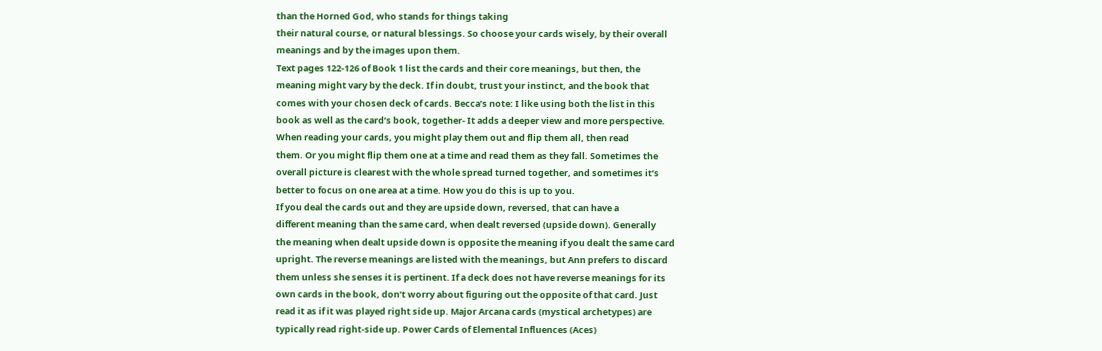than the Horned God, who stands for things taking
their natural course, or natural blessings. So choose your cards wisely, by their overall
meanings and by the images upon them.
Text pages 122-126 of Book 1 list the cards and their core meanings, but then, the
meaning might vary by the deck. If in doubt, trust your instinct, and the book that
comes with your chosen deck of cards. Becca’s note: I like using both the list in this
book as well as the card’s book, together- It adds a deeper view and more perspective.
When reading your cards, you might play them out and flip them all, then read
them. Or you might flip them one at a time and read them as they fall. Sometimes the
overall picture is clearest with the whole spread turned together, and sometimes it’s
better to focus on one area at a time. How you do this is up to you.
If you deal the cards out and they are upside down, reversed, that can have a
different meaning than the same card, when dealt reversed (upside down). Generally
the meaning when dealt upside down is opposite the meaning if you dealt the same card
upright. The reverse meanings are listed with the meanings, but Ann prefers to discard
them unless she senses it is pertinent. If a deck does not have reverse meanings for its
own cards in the book, don’t worry about figuring out the opposite of that card. Just
read it as if it was played right side up. Major Arcana cards (mystical archetypes) are
typically read right-side up. Power Cards of Elemental Influences (Aces)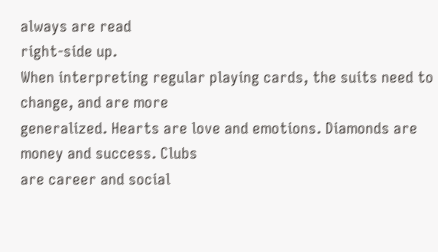always are read
right-side up.
When interpreting regular playing cards, the suits need to change, and are more
generalized. Hearts are love and emotions. Diamonds are money and success. Clubs
are career and social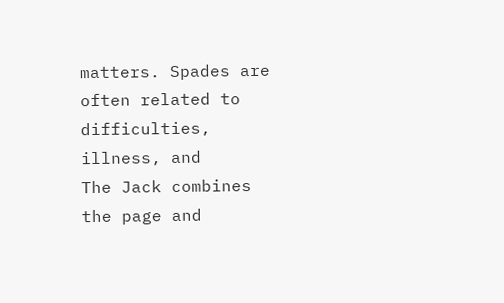matters. Spades are often related to difficulties, illness, and
The Jack combines the page and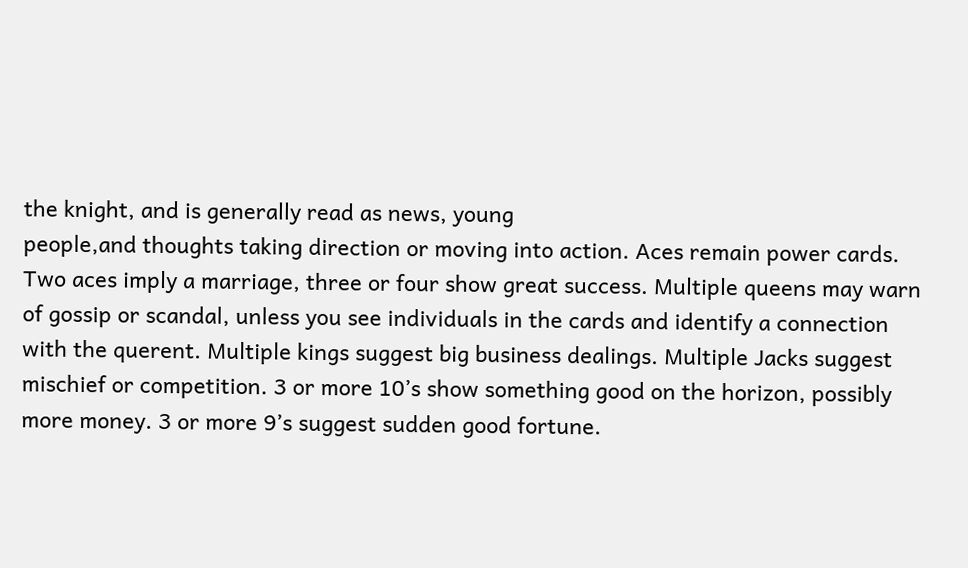the knight, and is generally read as news, young
people,and thoughts taking direction or moving into action. Aces remain power cards.
Two aces imply a marriage, three or four show great success. Multiple queens may warn
of gossip or scandal, unless you see individuals in the cards and identify a connection
with the querent. Multiple kings suggest big business dealings. Multiple Jacks suggest
mischief or competition. 3 or more 10’s show something good on the horizon, possibly
more money. 3 or more 9’s suggest sudden good fortune.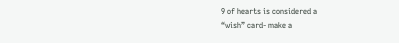9 of hearts is considered a
“wish” card- make a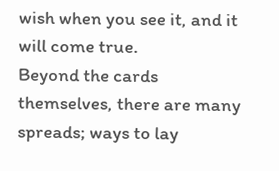wish when you see it, and it will come true.
Beyond the cards themselves, there are many spreads; ways to lay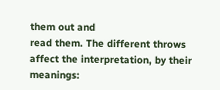them out and
read them. The different throws affect the interpretation, by their meanings: